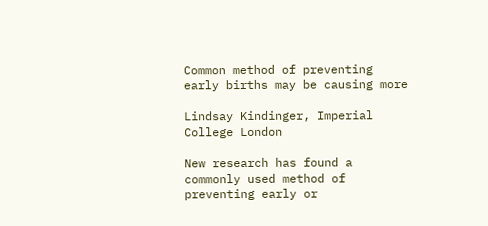Common method of preventing early births may be causing more

Lindsay Kindinger, Imperial College London

New research has found a commonly used method of preventing early or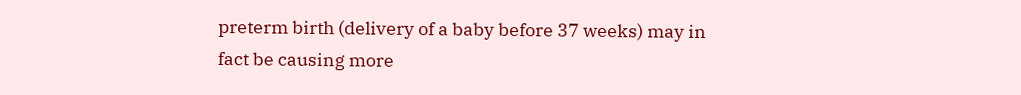preterm birth (delivery of a baby before 37 weeks) may in fact be causing more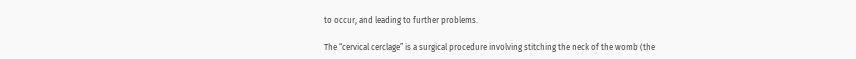to occur, and leading to further problems.

The “cervical cerclage” is a surgical procedure involving stitching the neck of the womb (the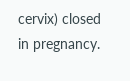cervix) closed in pregnancy.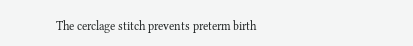The cerclage stitch prevents preterm birth